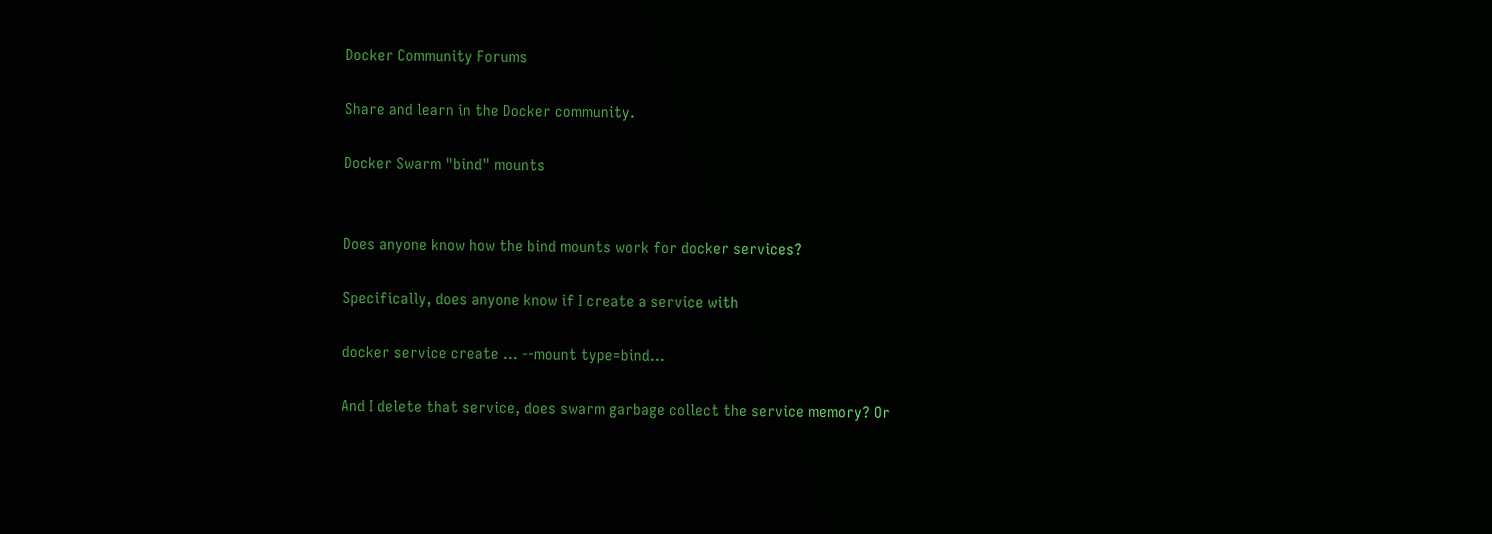Docker Community Forums

Share and learn in the Docker community.

Docker Swarm "bind" mounts


Does anyone know how the bind mounts work for docker services?

Specifically, does anyone know if I create a service with

docker service create … --mount type=bind…

And I delete that service, does swarm garbage collect the service memory? Or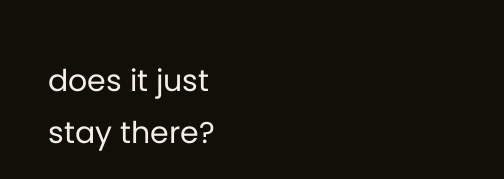does it just stay there?